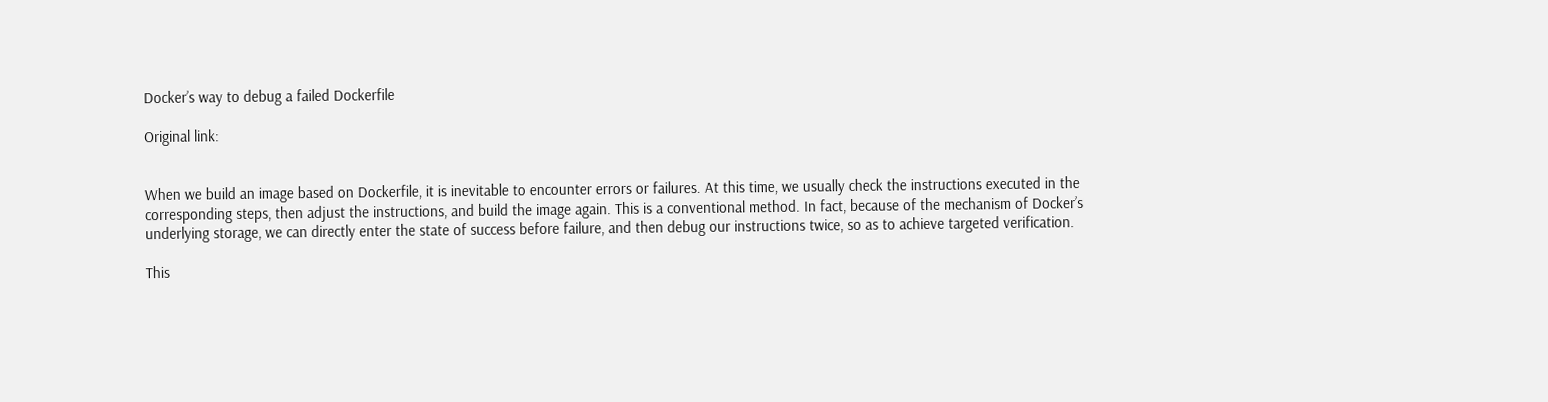Docker’s way to debug a failed Dockerfile

Original link:


When we build an image based on Dockerfile, it is inevitable to encounter errors or failures. At this time, we usually check the instructions executed in the corresponding steps, then adjust the instructions, and build the image again. This is a conventional method. In fact, because of the mechanism of Docker’s underlying storage, we can directly enter the state of success before failure, and then debug our instructions twice, so as to achieve targeted verification.

This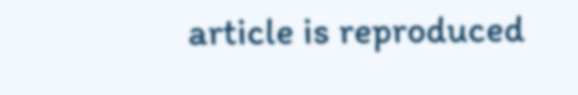article is reproduced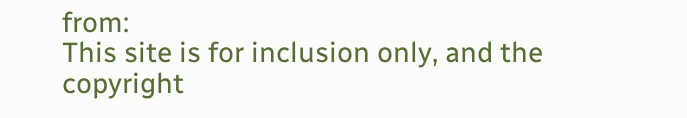from:
This site is for inclusion only, and the copyright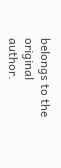belongs to the original author.